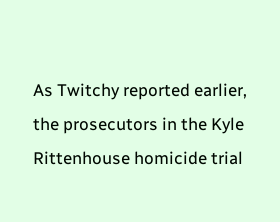As Twitchy reported earlier, the prosecutors in the Kyle Rittenhouse homicide trial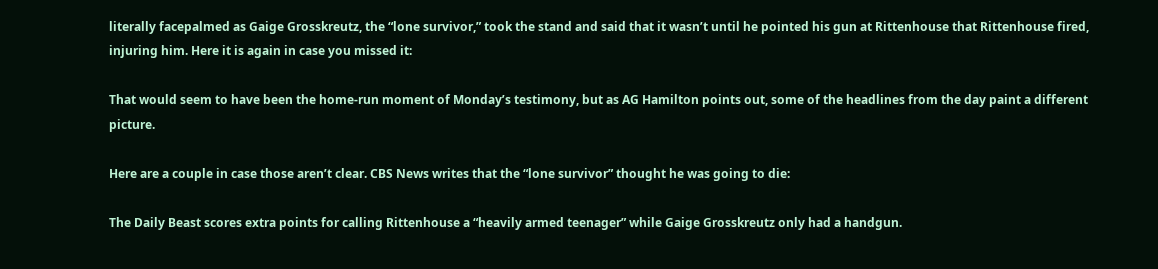literally facepalmed as Gaige Grosskreutz, the “lone survivor,” took the stand and said that it wasn’t until he pointed his gun at Rittenhouse that Rittenhouse fired, injuring him. Here it is again in case you missed it:

That would seem to have been the home-run moment of Monday’s testimony, but as AG Hamilton points out, some of the headlines from the day paint a different picture.

Here are a couple in case those aren’t clear. CBS News writes that the “lone survivor” thought he was going to die:

The Daily Beast scores extra points for calling Rittenhouse a “heavily armed teenager” while Gaige Grosskreutz only had a handgun.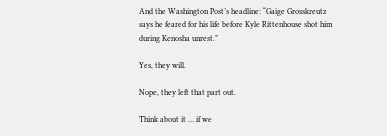And the Washington Post’s headline: “Gaige Grosskreutz says he feared for his life before Kyle Rittenhouse shot him during Kenosha unrest.”

Yes, they will.

Nope, they left that part out.

Think about it … if we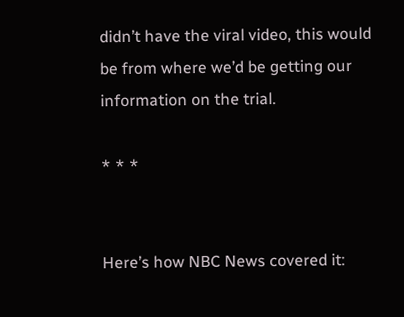didn’t have the viral video, this would be from where we’d be getting our information on the trial.

* * *


Here’s how NBC News covered it: